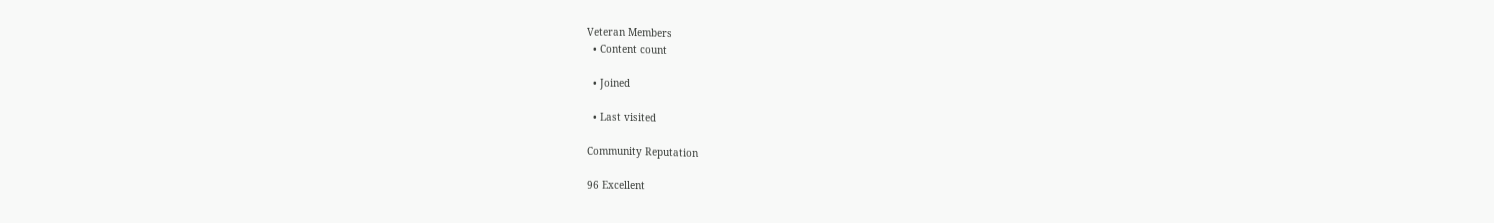Veteran Members
  • Content count

  • Joined

  • Last visited

Community Reputation

96 Excellent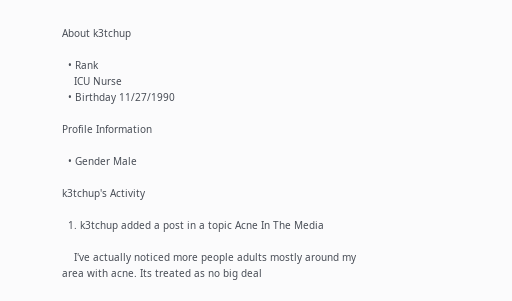About k3tchup

  • Rank
    ICU Nurse
  • Birthday 11/27/1990

Profile Information

  • Gender Male

k3tchup's Activity

  1. k3tchup added a post in a topic Acne In The Media

    I've actually noticed more people adults mostly around my area with acne. Its treated as no big deal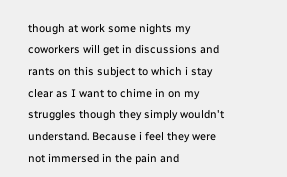though at work some nights my coworkers will get in discussions and rants on this subject to which i stay clear as I want to chime in on my struggles though they simply wouldn't understand. Because i feel they were not immersed in the pain and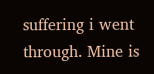suffering i went through. Mine is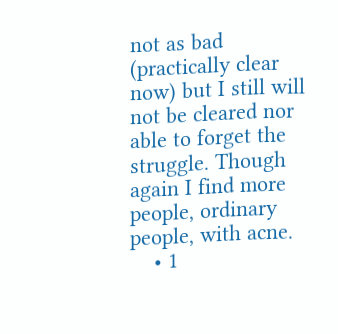not as bad (practically clear now) but I still will not be cleared nor able to forget the struggle. Though again I find more people, ordinary people, with acne.
    • 1